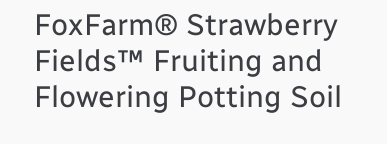FoxFarm® Strawberry Fields™ Fruiting and Flowering Potting Soil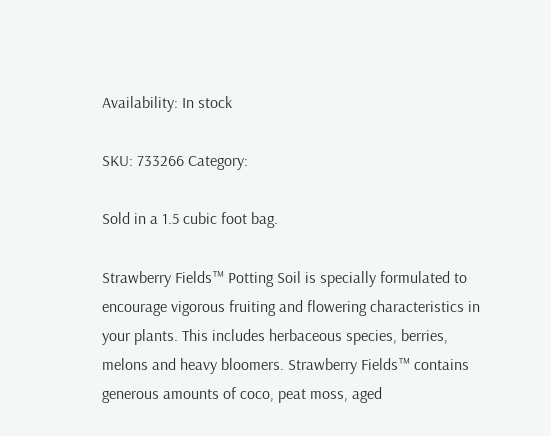Availability: In stock

SKU: 733266 Category:

Sold in a 1.5 cubic foot bag.

Strawberry Fields™ Potting Soil is specially formulated to encourage vigorous fruiting and flowering characteristics in your plants. This includes herbaceous species, berries, melons and heavy bloomers. Strawberry Fields™ contains generous amounts of coco, peat moss, aged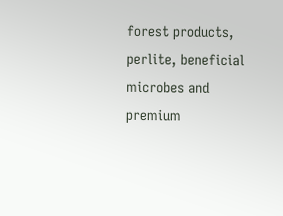forest products, perlite, beneficial microbes and premium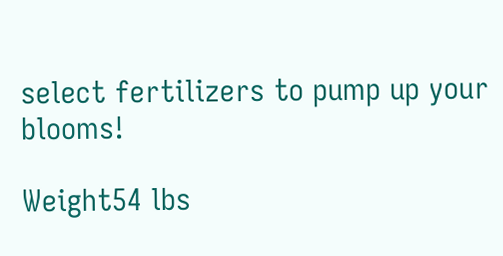select fertilizers to pump up your blooms!

Weight54 lbs